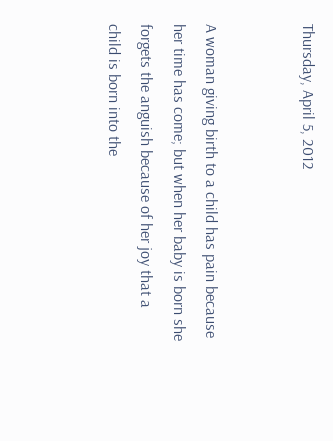Thursday, April 5, 2012


A woman giving birth to a child has pain because her time has come; but when her baby is born she forgets the anguish because of her joy that a child is born into the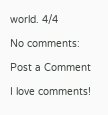world. 4/4

No comments:

Post a Comment

I love comments!